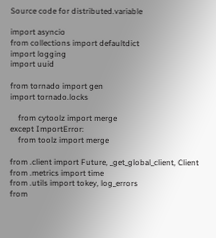Source code for distributed.variable

import asyncio
from collections import defaultdict
import logging
import uuid

from tornado import gen
import tornado.locks

    from cytoolz import merge
except ImportError:
    from toolz import merge

from .client import Future, _get_global_client, Client
from .metrics import time
from .utils import tokey, log_errors
from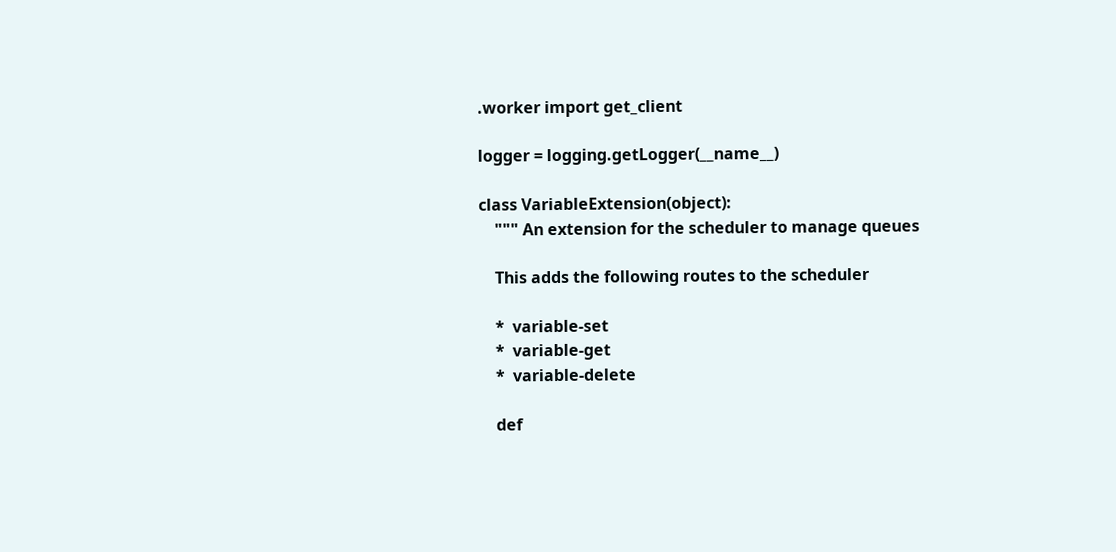.worker import get_client

logger = logging.getLogger(__name__)

class VariableExtension(object):
    """ An extension for the scheduler to manage queues

    This adds the following routes to the scheduler

    *  variable-set
    *  variable-get
    *  variable-delete

    def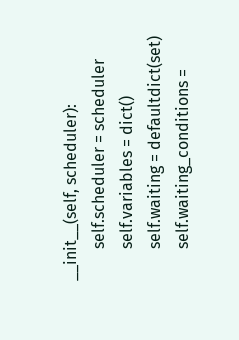__init__(self, scheduler):
        self.scheduler = scheduler
        self.variables = dict()
        self.waiting = defaultdict(set)
        self.waiting_conditions =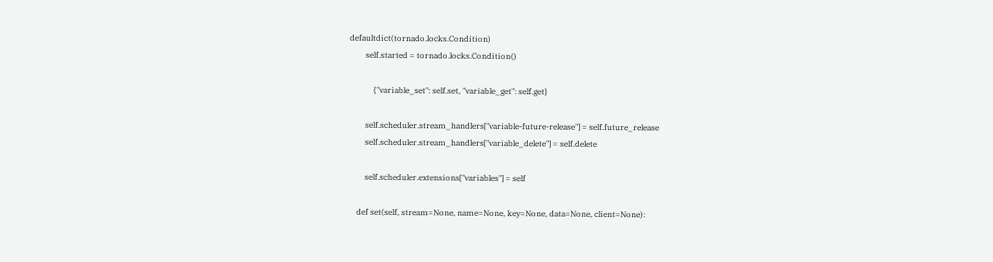defaultdict(tornado.locks.Condition)
        self.started = tornado.locks.Condition()

            {"variable_set": self.set, "variable_get": self.get}

        self.scheduler.stream_handlers["variable-future-release"] = self.future_release
        self.scheduler.stream_handlers["variable_delete"] = self.delete

        self.scheduler.extensions["variables"] = self

    def set(self, stream=None, name=None, key=None, data=None, client=None):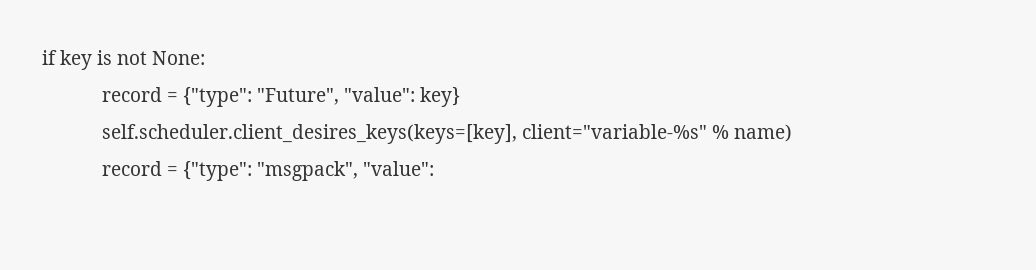if key is not None:
            record = {"type": "Future", "value": key}
            self.scheduler.client_desires_keys(keys=[key], client="variable-%s" % name)
            record = {"type": "msgpack", "value":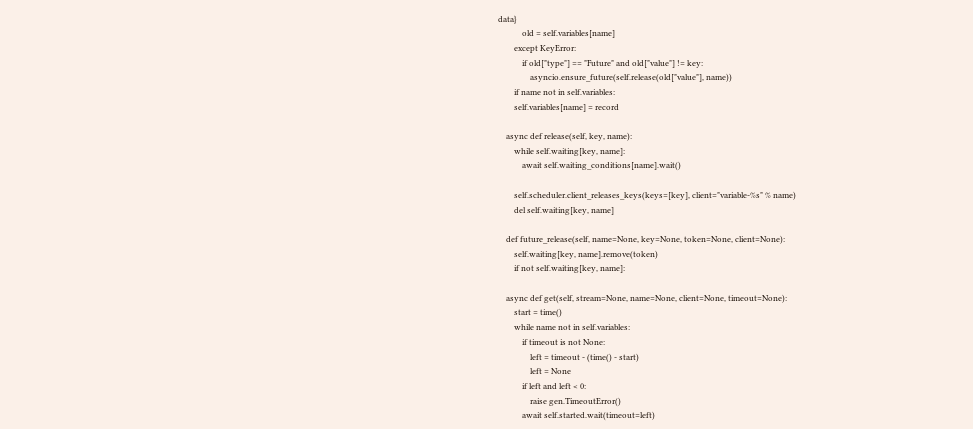data}
            old = self.variables[name]
        except KeyError:
            if old["type"] == "Future" and old["value"] != key:
                asyncio.ensure_future(self.release(old["value"], name))
        if name not in self.variables:
        self.variables[name] = record

    async def release(self, key, name):
        while self.waiting[key, name]:
            await self.waiting_conditions[name].wait()

        self.scheduler.client_releases_keys(keys=[key], client="variable-%s" % name)
        del self.waiting[key, name]

    def future_release(self, name=None, key=None, token=None, client=None):
        self.waiting[key, name].remove(token)
        if not self.waiting[key, name]:

    async def get(self, stream=None, name=None, client=None, timeout=None):
        start = time()
        while name not in self.variables:
            if timeout is not None:
                left = timeout - (time() - start)
                left = None
            if left and left < 0:
                raise gen.TimeoutError()
            await self.started.wait(timeout=left)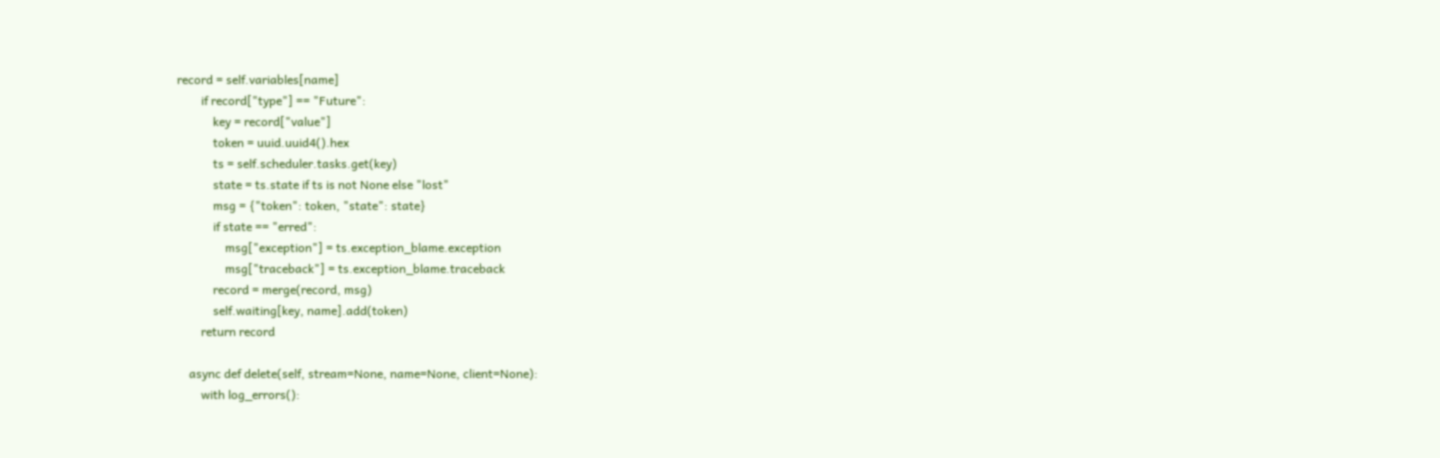record = self.variables[name]
        if record["type"] == "Future":
            key = record["value"]
            token = uuid.uuid4().hex
            ts = self.scheduler.tasks.get(key)
            state = ts.state if ts is not None else "lost"
            msg = {"token": token, "state": state}
            if state == "erred":
                msg["exception"] = ts.exception_blame.exception
                msg["traceback"] = ts.exception_blame.traceback
            record = merge(record, msg)
            self.waiting[key, name].add(token)
        return record

    async def delete(self, stream=None, name=None, client=None):
        with log_errors():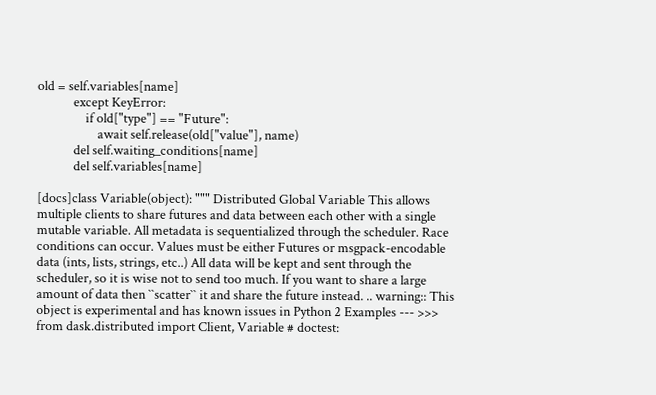old = self.variables[name]
            except KeyError:
                if old["type"] == "Future":
                    await self.release(old["value"], name)
            del self.waiting_conditions[name]
            del self.variables[name]

[docs]class Variable(object): """ Distributed Global Variable This allows multiple clients to share futures and data between each other with a single mutable variable. All metadata is sequentialized through the scheduler. Race conditions can occur. Values must be either Futures or msgpack-encodable data (ints, lists, strings, etc..) All data will be kept and sent through the scheduler, so it is wise not to send too much. If you want to share a large amount of data then ``scatter`` it and share the future instead. .. warning:: This object is experimental and has known issues in Python 2 Examples --- >>> from dask.distributed import Client, Variable # doctest: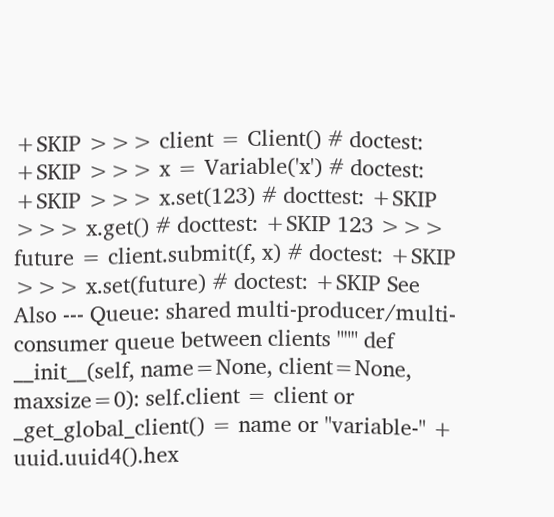+SKIP >>> client = Client() # doctest: +SKIP >>> x = Variable('x') # doctest: +SKIP >>> x.set(123) # docttest: +SKIP >>> x.get() # docttest: +SKIP 123 >>> future = client.submit(f, x) # doctest: +SKIP >>> x.set(future) # doctest: +SKIP See Also --- Queue: shared multi-producer/multi-consumer queue between clients """ def __init__(self, name=None, client=None, maxsize=0): self.client = client or _get_global_client() = name or "variable-" + uuid.uuid4().hex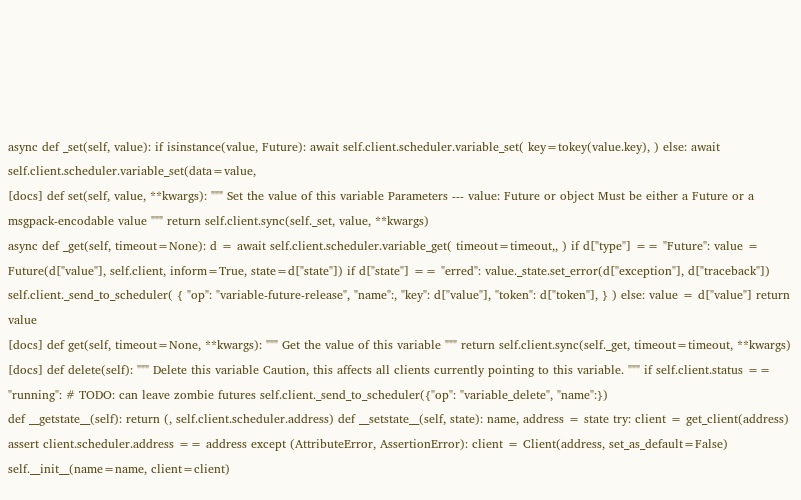async def _set(self, value): if isinstance(value, Future): await self.client.scheduler.variable_set( key=tokey(value.key), ) else: await self.client.scheduler.variable_set(data=value,
[docs] def set(self, value, **kwargs): """ Set the value of this variable Parameters --- value: Future or object Must be either a Future or a msgpack-encodable value """ return self.client.sync(self._set, value, **kwargs)
async def _get(self, timeout=None): d = await self.client.scheduler.variable_get( timeout=timeout,, ) if d["type"] == "Future": value = Future(d["value"], self.client, inform=True, state=d["state"]) if d["state"] == "erred": value._state.set_error(d["exception"], d["traceback"]) self.client._send_to_scheduler( { "op": "variable-future-release", "name":, "key": d["value"], "token": d["token"], } ) else: value = d["value"] return value
[docs] def get(self, timeout=None, **kwargs): """ Get the value of this variable """ return self.client.sync(self._get, timeout=timeout, **kwargs)
[docs] def delete(self): """ Delete this variable Caution, this affects all clients currently pointing to this variable. """ if self.client.status == "running": # TODO: can leave zombie futures self.client._send_to_scheduler({"op": "variable_delete", "name":})
def __getstate__(self): return (, self.client.scheduler.address) def __setstate__(self, state): name, address = state try: client = get_client(address) assert client.scheduler.address == address except (AttributeError, AssertionError): client = Client(address, set_as_default=False) self.__init__(name=name, client=client)